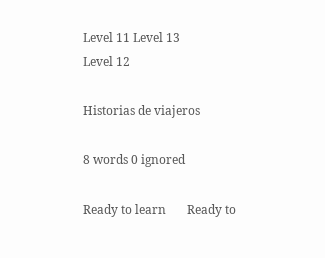Level 11 Level 13
Level 12

Historias de viajeros

8 words 0 ignored

Ready to learn       Ready to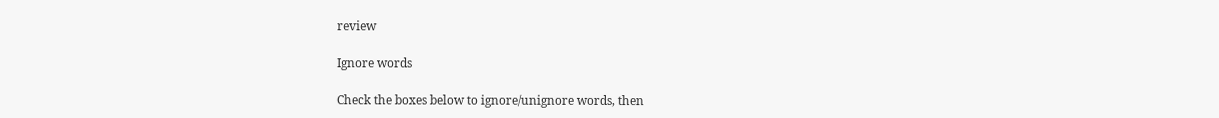review

Ignore words

Check the boxes below to ignore/unignore words, then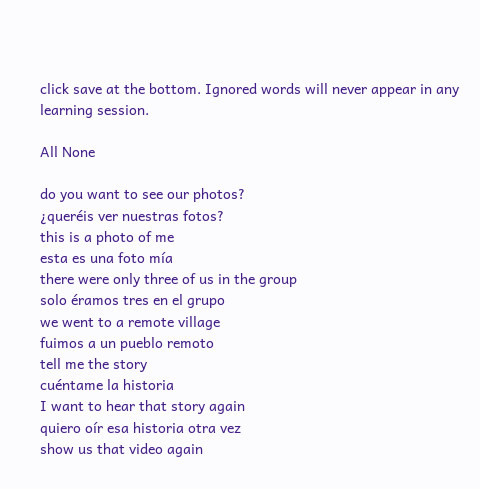click save at the bottom. Ignored words will never appear in any learning session.

All None

do you want to see our photos?
¿queréis ver nuestras fotos?
this is a photo of me
esta es una foto mía
there were only three of us in the group
solo éramos tres en el grupo
we went to a remote village
fuimos a un pueblo remoto
tell me the story
cuéntame la historia
I want to hear that story again
quiero oír esa historia otra vez
show us that video again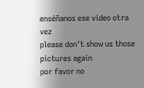enséñanos ese vídeo otra vez
please don't show us those pictures again
por favor no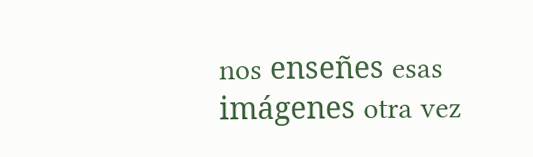nos enseñes esas imágenes otra vez